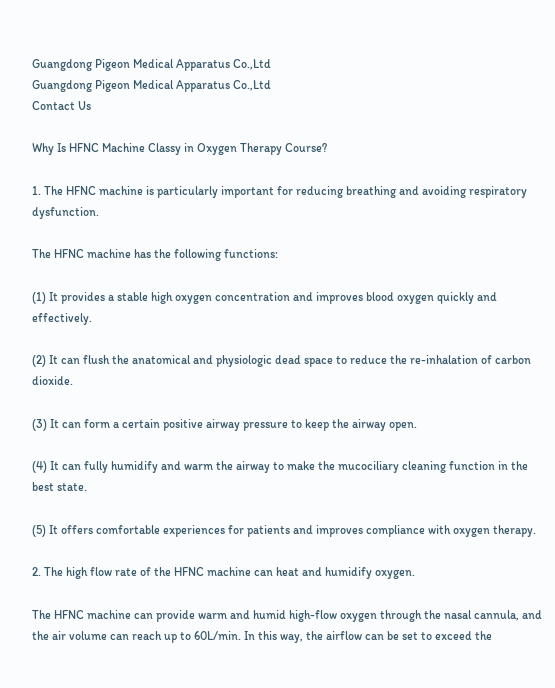Guangdong Pigeon Medical Apparatus Co.,Ltd
Guangdong Pigeon Medical Apparatus Co.,Ltd
Contact Us

Why Is HFNC Machine Classy in Oxygen Therapy Course?

1. The HFNC machine is particularly important for reducing breathing and avoiding respiratory dysfunction.

The HFNC machine has the following functions:

(1) It provides a stable high oxygen concentration and improves blood oxygen quickly and effectively.

(2) It can flush the anatomical and physiologic dead space to reduce the re-inhalation of carbon dioxide.

(3) It can form a certain positive airway pressure to keep the airway open.

(4) It can fully humidify and warm the airway to make the mucociliary cleaning function in the best state.

(5) It offers comfortable experiences for patients and improves compliance with oxygen therapy.

2. The high flow rate of the HFNC machine can heat and humidify oxygen.

The HFNC machine can provide warm and humid high-flow oxygen through the nasal cannula, and the air volume can reach up to 60L/min. In this way, the airflow can be set to exceed the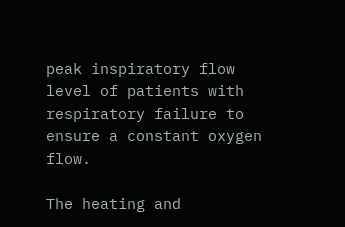peak inspiratory flow level of patients with respiratory failure to ensure a constant oxygen flow.

The heating and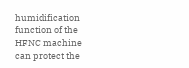humidification function of the HFNC machine can protect the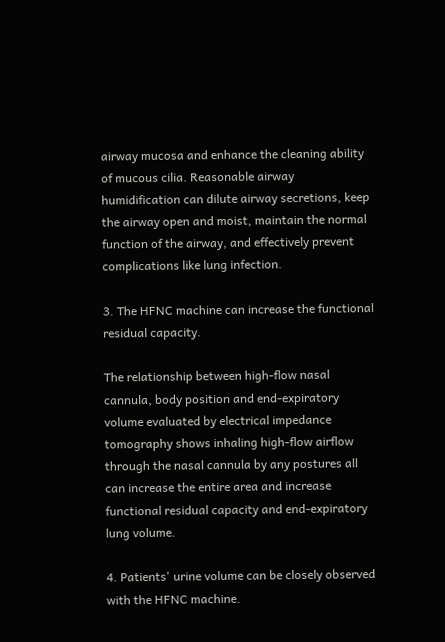airway mucosa and enhance the cleaning ability of mucous cilia. Reasonable airway humidification can dilute airway secretions, keep the airway open and moist, maintain the normal function of the airway, and effectively prevent complications like lung infection.

3. The HFNC machine can increase the functional residual capacity.

The relationship between high-flow nasal cannula, body position and end-expiratory volume evaluated by electrical impedance tomography shows inhaling high-flow airflow through the nasal cannula by any postures all can increase the entire area and increase functional residual capacity and end-expiratory lung volume.

4. Patients' urine volume can be closely observed with the HFNC machine.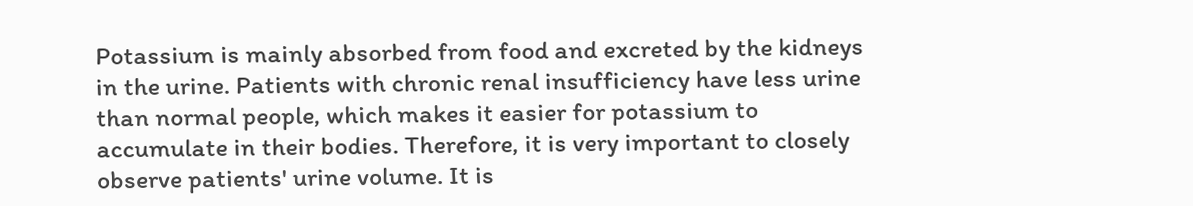Potassium is mainly absorbed from food and excreted by the kidneys in the urine. Patients with chronic renal insufficiency have less urine than normal people, which makes it easier for potassium to accumulate in their bodies. Therefore, it is very important to closely observe patients' urine volume. It is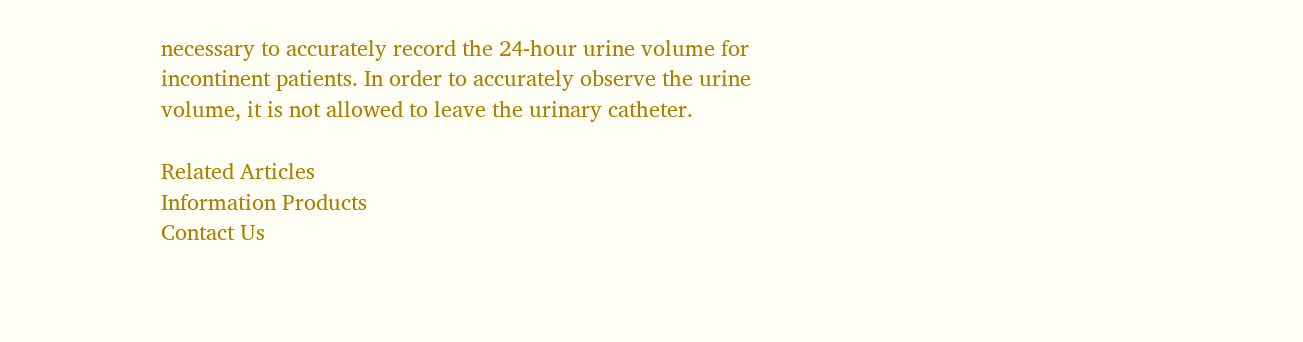necessary to accurately record the 24-hour urine volume for incontinent patients. In order to accurately observe the urine volume, it is not allowed to leave the urinary catheter.

Related Articles
Information Products
Contact Us